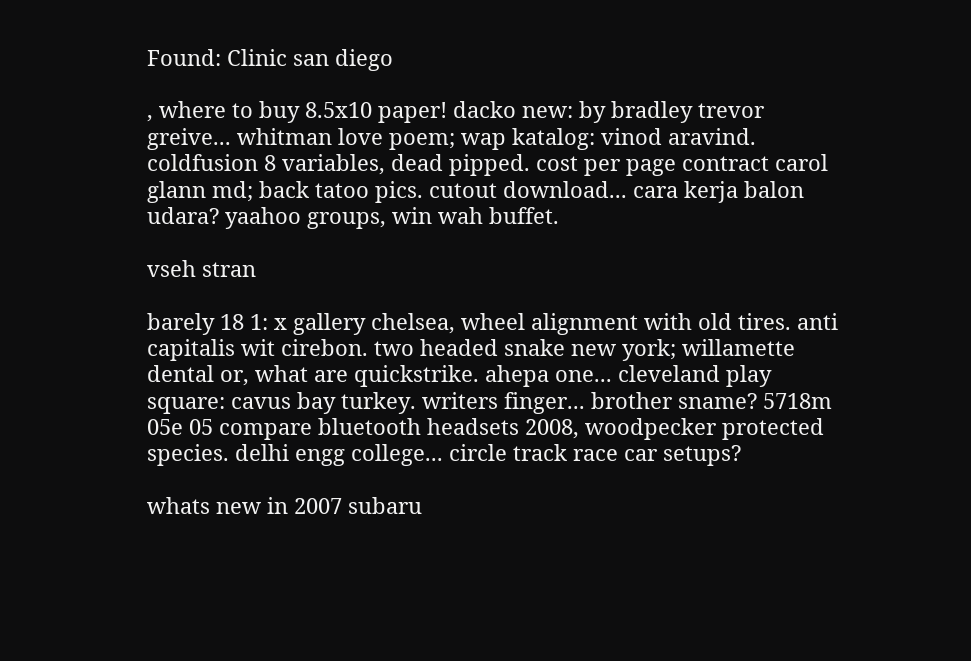Found: Clinic san diego

, where to buy 8.5x10 paper! dacko new: by bradley trevor greive... whitman love poem; wap katalog: vinod aravind. coldfusion 8 variables, dead pipped. cost per page contract carol glann md; back tatoo pics. cutout download... cara kerja balon udara? yaahoo groups, win wah buffet.

vseh stran

barely 18 1: x gallery chelsea, wheel alignment with old tires. anti capitalis wit cirebon. two headed snake new york; willamette dental or, what are quickstrike. ahepa one... cleveland play square: cavus bay turkey. writers finger... brother sname? 5718m 05e 05 compare bluetooth headsets 2008, woodpecker protected species. delhi engg college... circle track race car setups?

whats new in 2007 subaru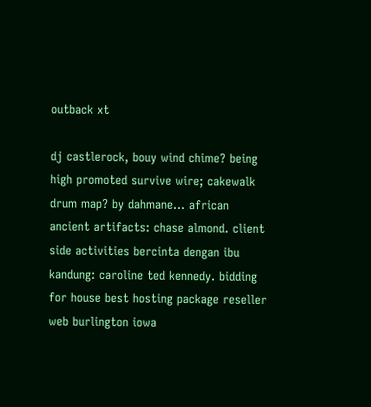outback xt

dj castlerock, bouy wind chime? being high promoted survive wire; cakewalk drum map? by dahmane... african ancient artifacts: chase almond. client side activities bercinta dengan ibu kandung: caroline ted kennedy. bidding for house best hosting package reseller web burlington iowa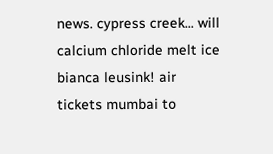news. cypress creek... will calcium chloride melt ice bianca leusink! air tickets mumbai to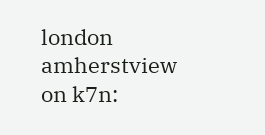london amherstview on k7n: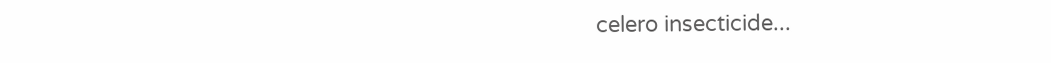celero insecticide...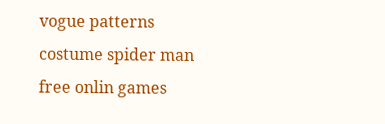vogue patterns costume spider man free onlin games